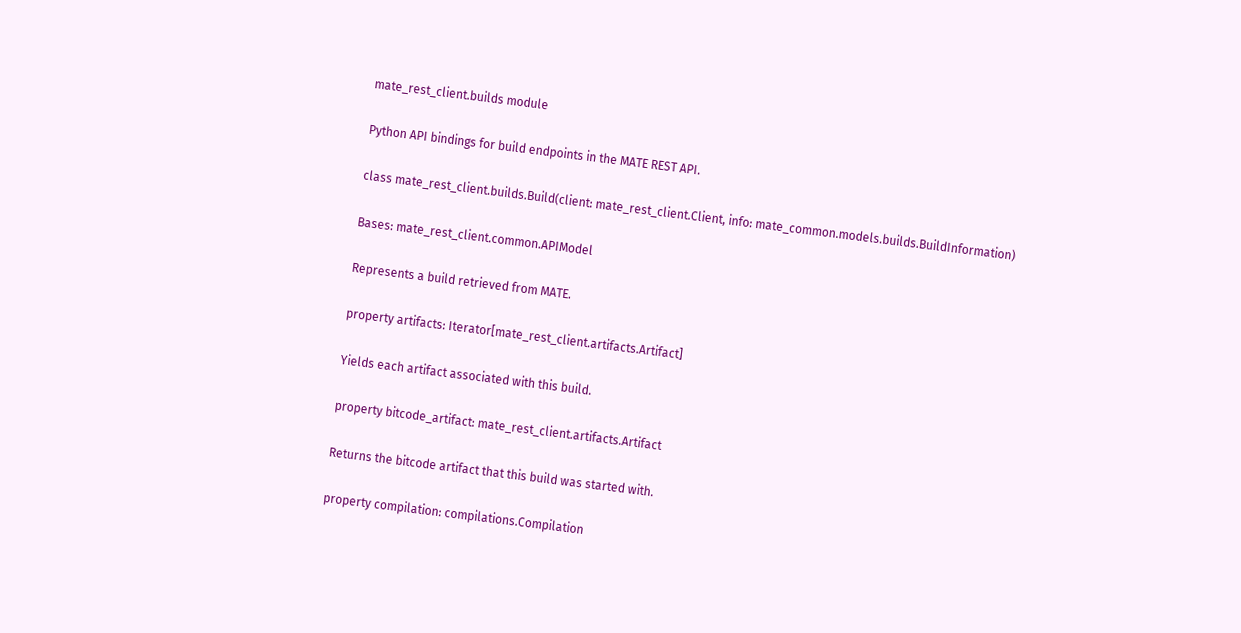mate_rest_client.builds module

Python API bindings for build endpoints in the MATE REST API.

class mate_rest_client.builds.Build(client: mate_rest_client.Client, info: mate_common.models.builds.BuildInformation)

Bases: mate_rest_client.common.APIModel

Represents a build retrieved from MATE.

property artifacts: Iterator[mate_rest_client.artifacts.Artifact]

Yields each artifact associated with this build.

property bitcode_artifact: mate_rest_client.artifacts.Artifact

Returns the bitcode artifact that this build was started with.

property compilation: compilations.Compilation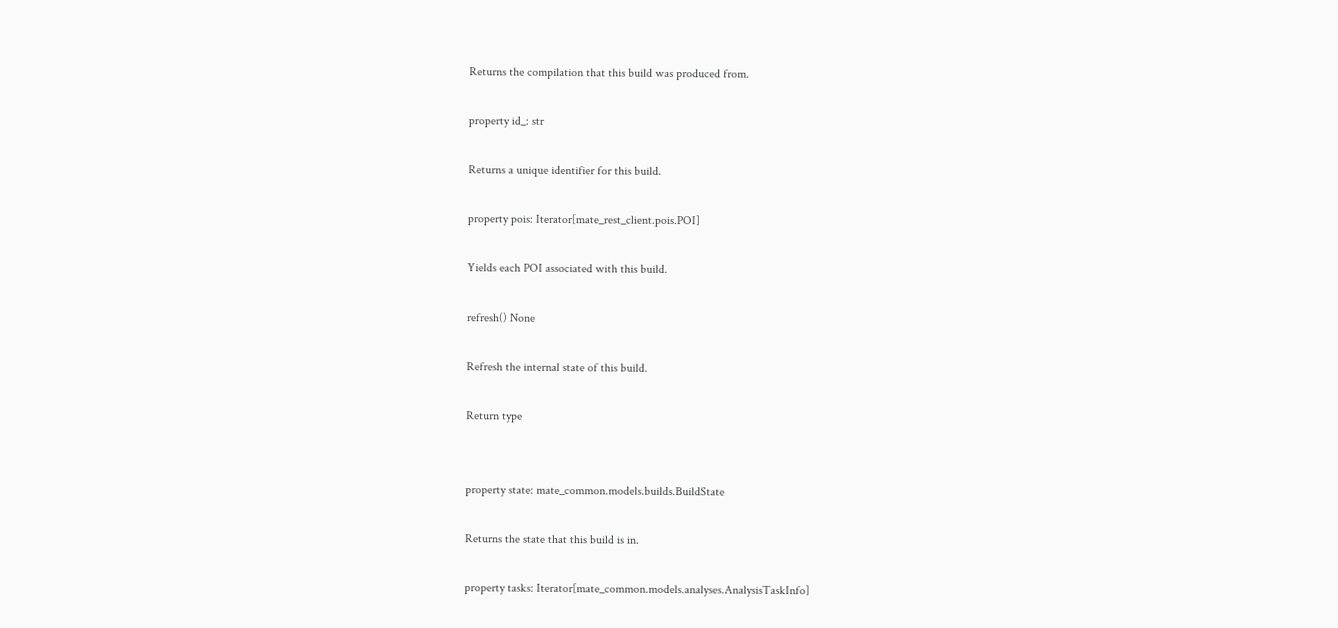Returns the compilation that this build was produced from.

property id_: str

Returns a unique identifier for this build.

property pois: Iterator[mate_rest_client.pois.POI]

Yields each POI associated with this build.

refresh() None

Refresh the internal state of this build.

Return type


property state: mate_common.models.builds.BuildState

Returns the state that this build is in.

property tasks: Iterator[mate_common.models.analyses.AnalysisTaskInfo]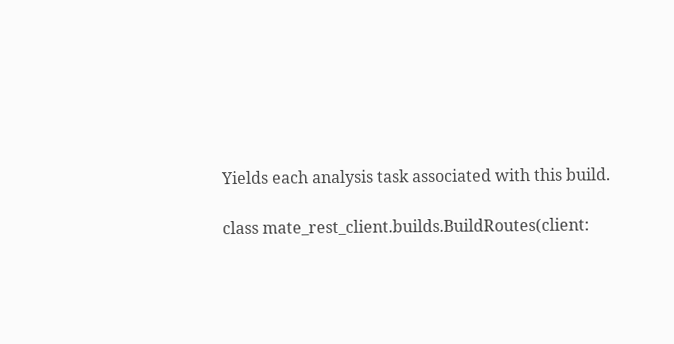Yields each analysis task associated with this build.

class mate_rest_client.builds.BuildRoutes(client: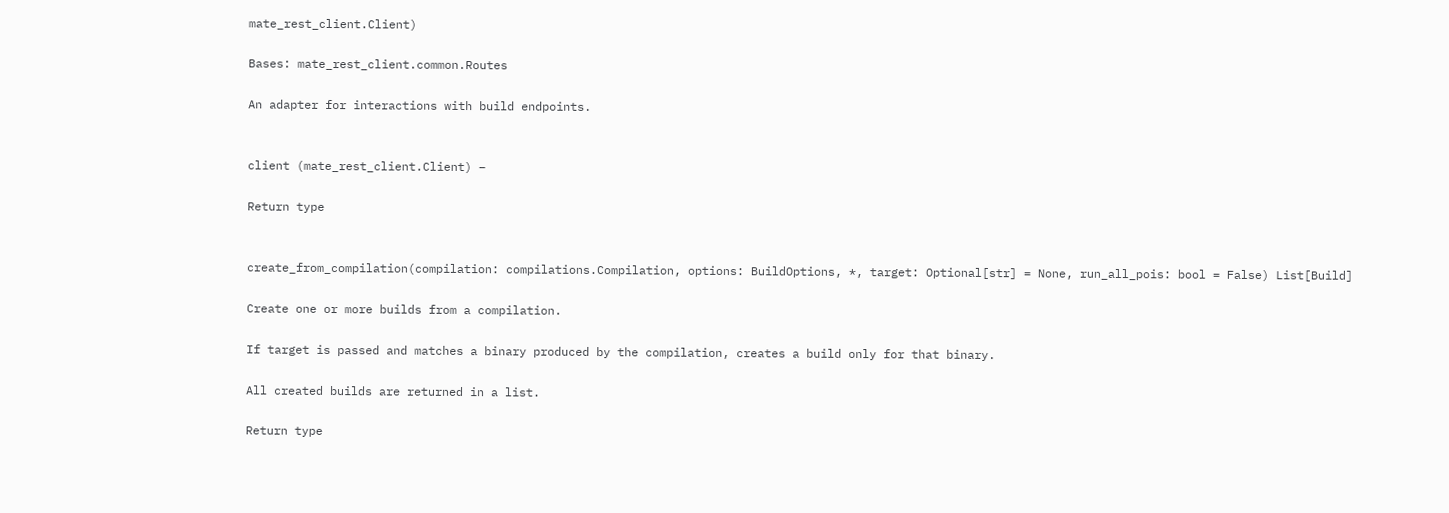mate_rest_client.Client)

Bases: mate_rest_client.common.Routes

An adapter for interactions with build endpoints.


client (mate_rest_client.Client) –

Return type


create_from_compilation(compilation: compilations.Compilation, options: BuildOptions, *, target: Optional[str] = None, run_all_pois: bool = False) List[Build]

Create one or more builds from a compilation.

If target is passed and matches a binary produced by the compilation, creates a build only for that binary.

All created builds are returned in a list.

Return type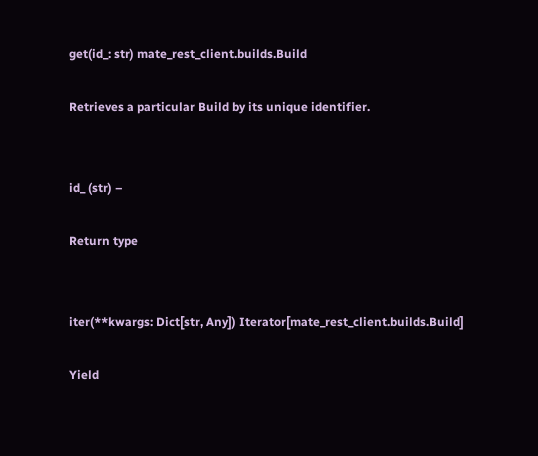get(id_: str) mate_rest_client.builds.Build

Retrieves a particular Build by its unique identifier.


id_ (str) –

Return type


iter(**kwargs: Dict[str, Any]) Iterator[mate_rest_client.builds.Build]

Yield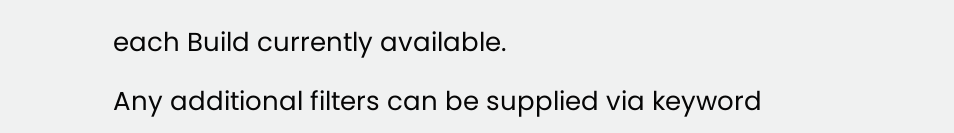each Build currently available.

Any additional filters can be supplied via keyword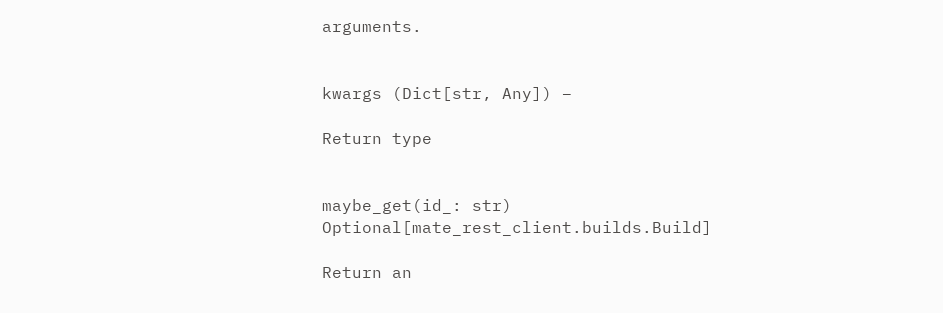arguments.


kwargs (Dict[str, Any]) –

Return type


maybe_get(id_: str) Optional[mate_rest_client.builds.Build]

Return an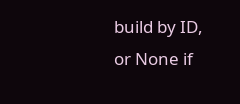build by ID, or None if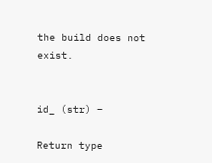the build does not exist.


id_ (str) –

Return type